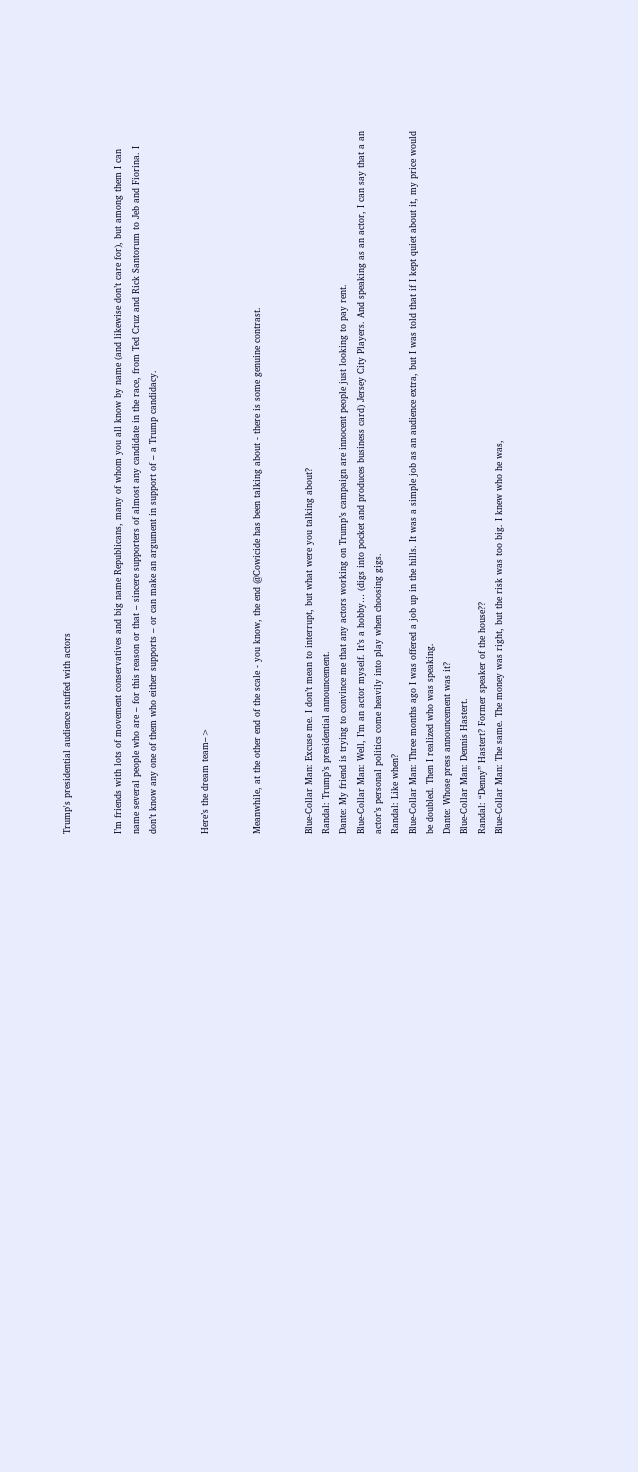Trump's presidential audience stuffed with actors


I’m friends with lots of movement conservatives and big name Republicans, many of whom you all know by name (and likewise don’t care for), but among them I can name several people who are – for this reason or that – sincere supporters of almost any candidate in the race, from Ted Cruz and Rick Santorum to Jeb and Fiorina. I don’t know any one of them who either supports – or can make an argument in support of – a Trump candidacy.


Here’s the dream team–>


Meanwhile, at the other end of the scale - you know, the end @Cowicide has been talking about - there is some genuine contrast.


Blue-Collar Man: Excuse me. I don’t mean to interrupt, but what were you talking about?
Randal: Trump’s presidential announcement.
Dante: My friend is trying to convince me that any actors working on Trump’s campaign are innocent people just looking to pay rent.
Blue-Collar Man: Well, I’m an actor myself. It’s a hobby… (digs into pocket and produces business card) Jersey City Players. And speaking as an actor, I can say that a an actor’s personal politics come heavily into play when choosing gigs.
Randal: Like when?
Blue-Collar Man: Three months ago I was offered a job up in the hills. It was a simple job as an audience extra, but I was told that if I kept quiet about it, my price would be doubled. Then I realized who was speaking.
Dante: Whose press announcement was it?
Blue-Collar Man: Dennis Hastert.
Randal: “Denny” Hastert? Former speaker of the house??
Blue-Collar Man: The same. The money was right, but the risk was too big. I knew who he was,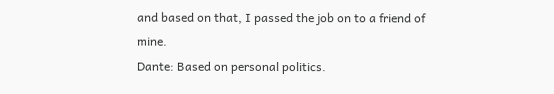and based on that, I passed the job on to a friend of mine.
Dante: Based on personal politics.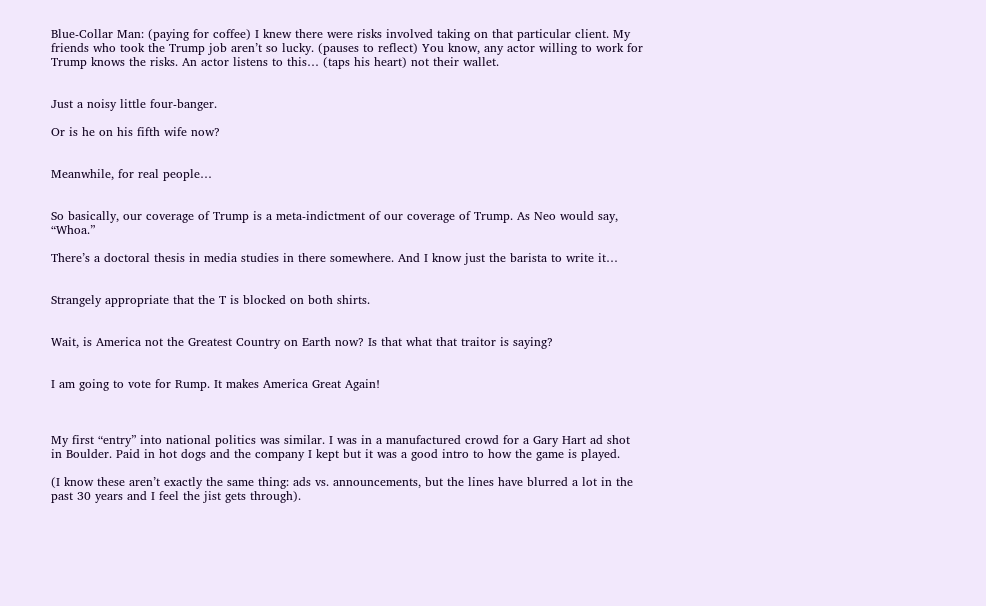Blue-Collar Man: (paying for coffee) I knew there were risks involved taking on that particular client. My friends who took the Trump job aren’t so lucky. (pauses to reflect) You know, any actor willing to work for Trump knows the risks. An actor listens to this… (taps his heart) not their wallet.


Just a noisy little four-banger.

Or is he on his fifth wife now?


Meanwhile, for real people…


So basically, our coverage of Trump is a meta-indictment of our coverage of Trump. As Neo would say, “Whoa.”

There’s a doctoral thesis in media studies in there somewhere. And I know just the barista to write it…


Strangely appropriate that the T is blocked on both shirts.


Wait, is America not the Greatest Country on Earth now? Is that what that traitor is saying?


I am going to vote for Rump. It makes America Great Again!



My first “entry” into national politics was similar. I was in a manufactured crowd for a Gary Hart ad shot in Boulder. Paid in hot dogs and the company I kept but it was a good intro to how the game is played.

(I know these aren’t exactly the same thing: ads vs. announcements, but the lines have blurred a lot in the past 30 years and I feel the jist gets through).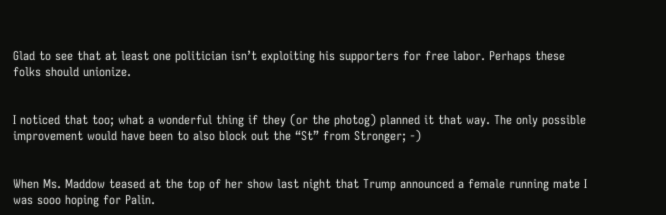Glad to see that at least one politician isn’t exploiting his supporters for free labor. Perhaps these folks should unionize.


I noticed that too; what a wonderful thing if they (or the photog) planned it that way. The only possible improvement would have been to also block out the “St” from Stronger; -)


When Ms. Maddow teased at the top of her show last night that Trump announced a female running mate I was sooo hoping for Palin.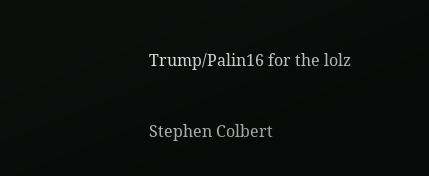Trump/Palin16 for the lolz


Stephen Colbert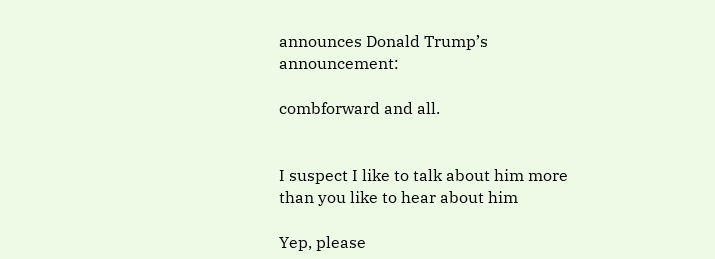announces Donald Trump’s announcement:

combforward and all.


I suspect I like to talk about him more than you like to hear about him

Yep, please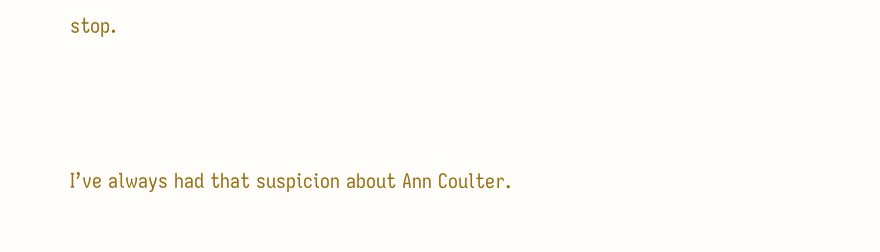stop.




I’ve always had that suspicion about Ann Coulter.